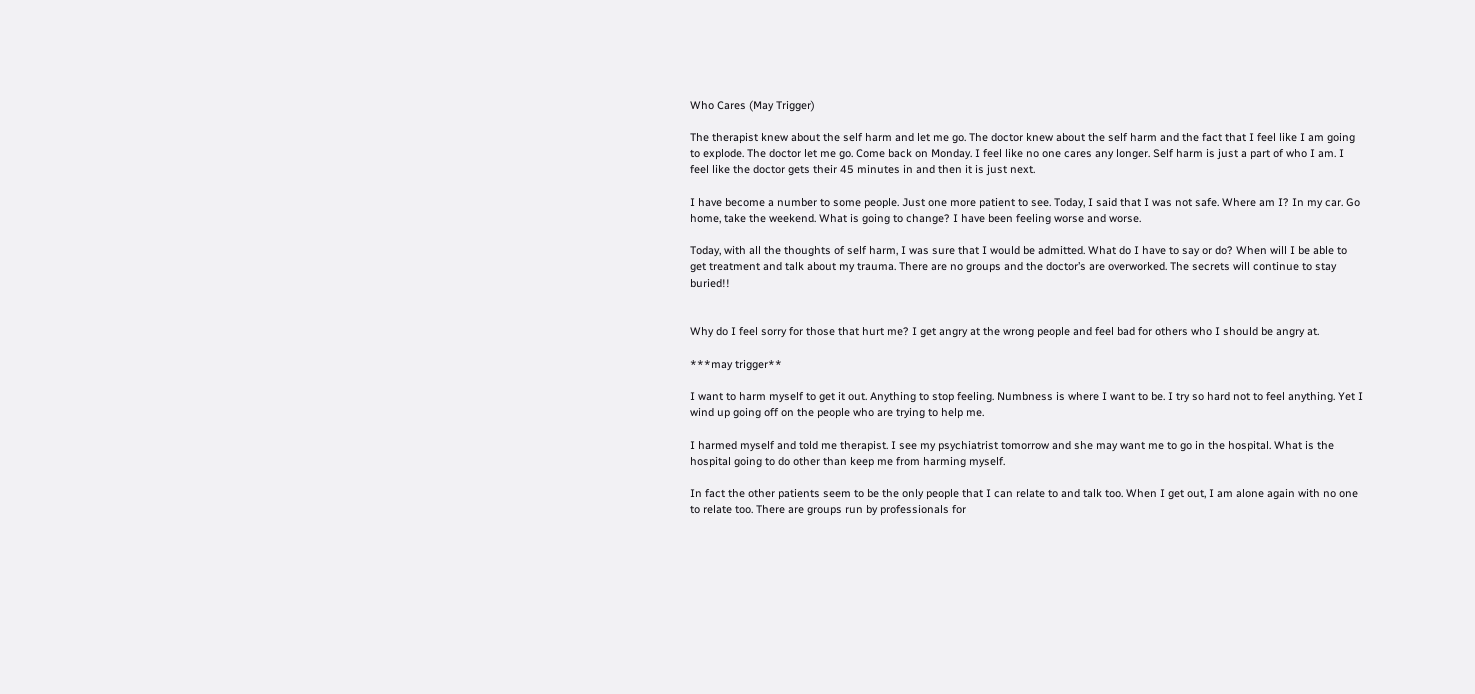Who Cares (May Trigger)

The therapist knew about the self harm and let me go. The doctor knew about the self harm and the fact that I feel like I am going to explode. The doctor let me go. Come back on Monday. I feel like no one cares any longer. Self harm is just a part of who I am. I feel like the doctor gets their 45 minutes in and then it is just next.

I have become a number to some people. Just one more patient to see. Today, I said that I was not safe. Where am I? In my car. Go home, take the weekend. What is going to change? I have been feeling worse and worse.

Today, with all the thoughts of self harm, I was sure that I would be admitted. What do I have to say or do? When will I be able to get treatment and talk about my trauma. There are no groups and the doctor’s are overworked. The secrets will continue to stay buried!!


Why do I feel sorry for those that hurt me? I get angry at the wrong people and feel bad for others who I should be angry at.

***may trigger**

I want to harm myself to get it out. Anything to stop feeling. Numbness is where I want to be. I try so hard not to feel anything. Yet I wind up going off on the people who are trying to help me.

I harmed myself and told me therapist. I see my psychiatrist tomorrow and she may want me to go in the hospital. What is the hospital going to do other than keep me from harming myself.

In fact the other patients seem to be the only people that I can relate to and talk too. When I get out, I am alone again with no one to relate too. There are groups run by professionals for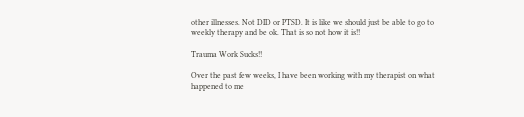other illnesses. Not DID or PTSD. It is like we should just be able to go to weekly therapy and be ok. That is so not how it is!!

Trauma Work Sucks!!

Over the past few weeks, I have been working with my therapist on what happened to me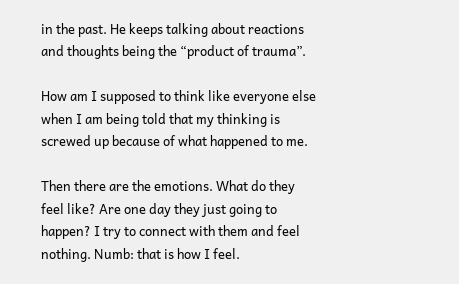in the past. He keeps talking about reactions and thoughts being the “product of trauma”.

How am I supposed to think like everyone else when I am being told that my thinking is screwed up because of what happened to me.

Then there are the emotions. What do they feel like? Are one day they just going to happen? I try to connect with them and feel nothing. Numb: that is how I feel.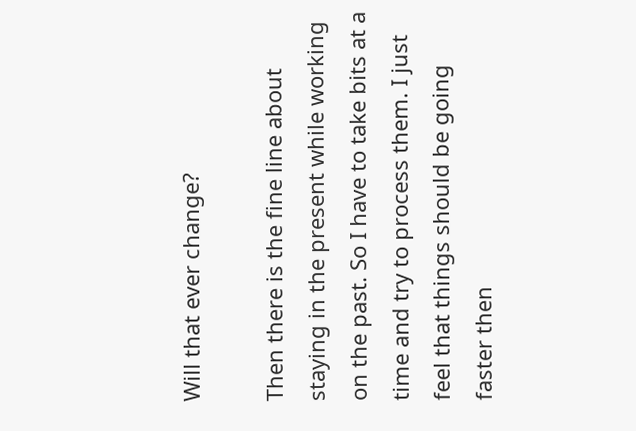Will that ever change?

Then there is the fine line about staying in the present while working on the past. So I have to take bits at a time and try to process them. I just feel that things should be going faster then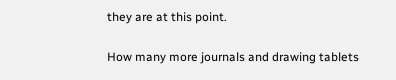they are at this point.

How many more journals and drawing tablets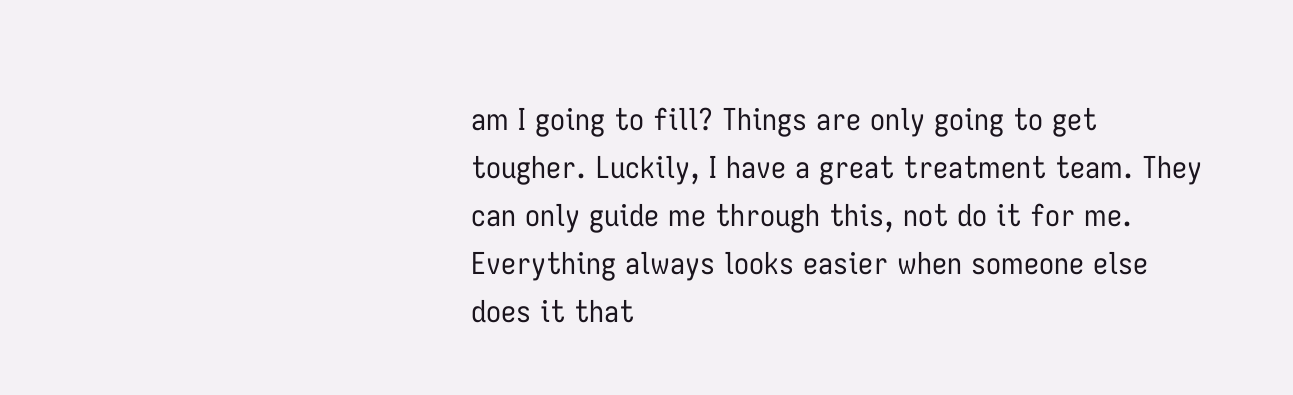am I going to fill? Things are only going to get tougher. Luckily, I have a great treatment team. They can only guide me through this, not do it for me. Everything always looks easier when someone else does it that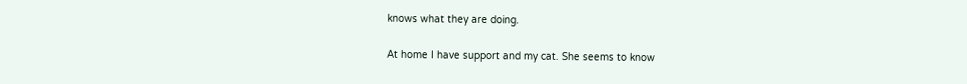knows what they are doing.

At home I have support and my cat. She seems to know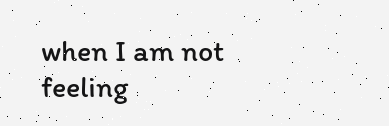when I am not feeling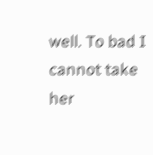well. To bad I cannot take her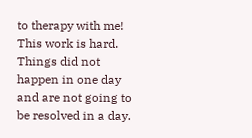to therapy with me! This work is hard. Things did not happen in one day and are not going to be resolved in a day.